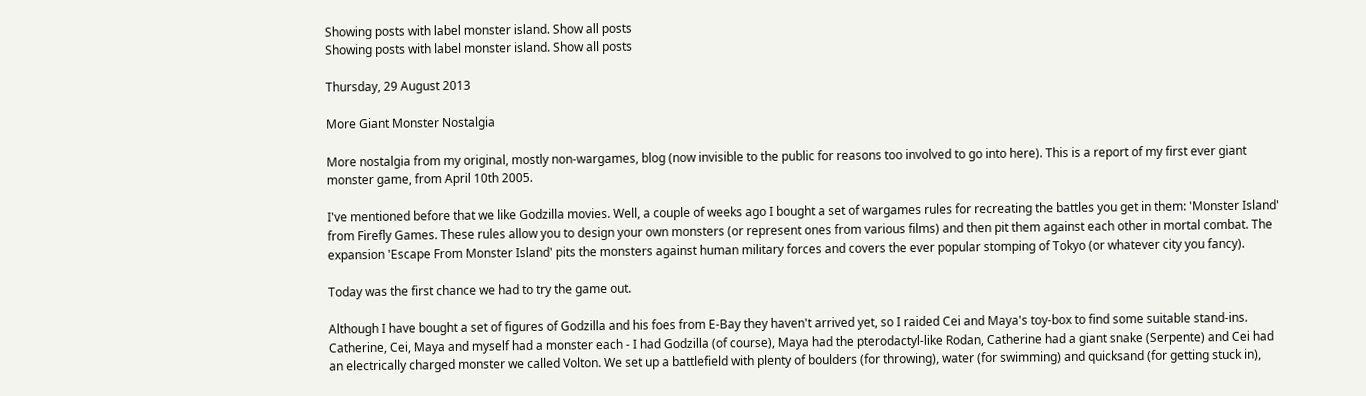Showing posts with label monster island. Show all posts
Showing posts with label monster island. Show all posts

Thursday, 29 August 2013

More Giant Monster Nostalgia

More nostalgia from my original, mostly non-wargames, blog (now invisible to the public for reasons too involved to go into here). This is a report of my first ever giant monster game, from April 10th 2005.

I've mentioned before that we like Godzilla movies. Well, a couple of weeks ago I bought a set of wargames rules for recreating the battles you get in them: 'Monster Island' from Firefly Games. These rules allow you to design your own monsters (or represent ones from various films) and then pit them against each other in mortal combat. The expansion 'Escape From Monster Island' pits the monsters against human military forces and covers the ever popular stomping of Tokyo (or whatever city you fancy).

Today was the first chance we had to try the game out.

Although I have bought a set of figures of Godzilla and his foes from E-Bay they haven't arrived yet, so I raided Cei and Maya's toy-box to find some suitable stand-ins. Catherine, Cei, Maya and myself had a monster each - I had Godzilla (of course), Maya had the pterodactyl-like Rodan, Catherine had a giant snake (Serpente) and Cei had an electrically charged monster we called Volton. We set up a battlefield with plenty of boulders (for throwing), water (for swimming) and quicksand (for getting stuck in),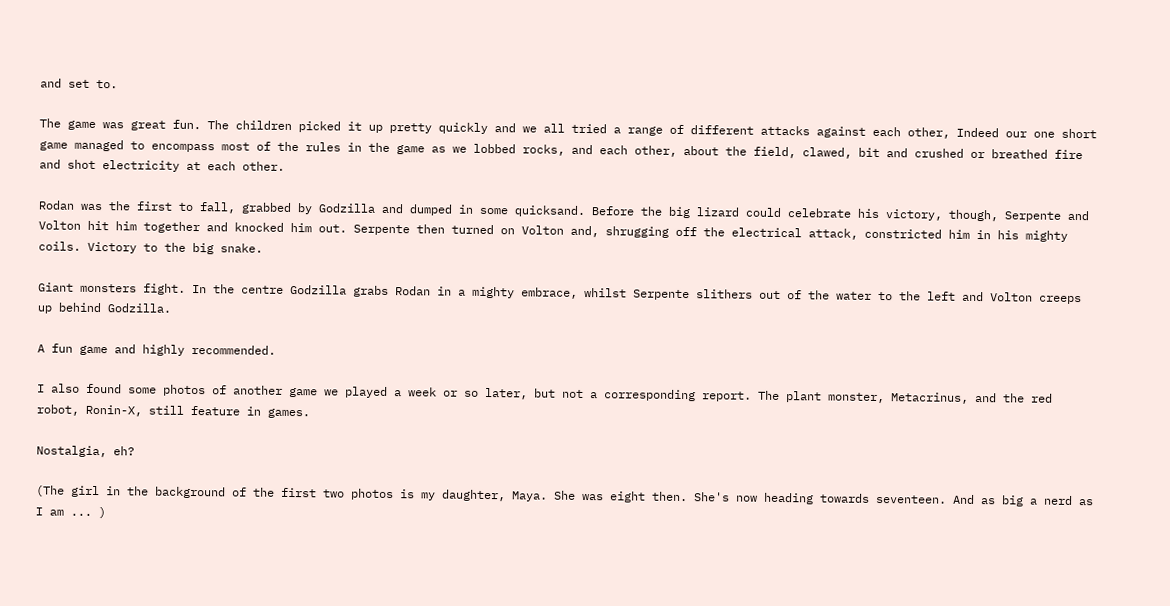and set to.

The game was great fun. The children picked it up pretty quickly and we all tried a range of different attacks against each other, Indeed our one short game managed to encompass most of the rules in the game as we lobbed rocks, and each other, about the field, clawed, bit and crushed or breathed fire and shot electricity at each other.

Rodan was the first to fall, grabbed by Godzilla and dumped in some quicksand. Before the big lizard could celebrate his victory, though, Serpente and Volton hit him together and knocked him out. Serpente then turned on Volton and, shrugging off the electrical attack, constricted him in his mighty coils. Victory to the big snake.

Giant monsters fight. In the centre Godzilla grabs Rodan in a mighty embrace, whilst Serpente slithers out of the water to the left and Volton creeps up behind Godzilla.

A fun game and highly recommended.

I also found some photos of another game we played a week or so later, but not a corresponding report. The plant monster, Metacrinus, and the red robot, Ronin-X, still feature in games.

Nostalgia, eh?

(The girl in the background of the first two photos is my daughter, Maya. She was eight then. She's now heading towards seventeen. And as big a nerd as I am ... )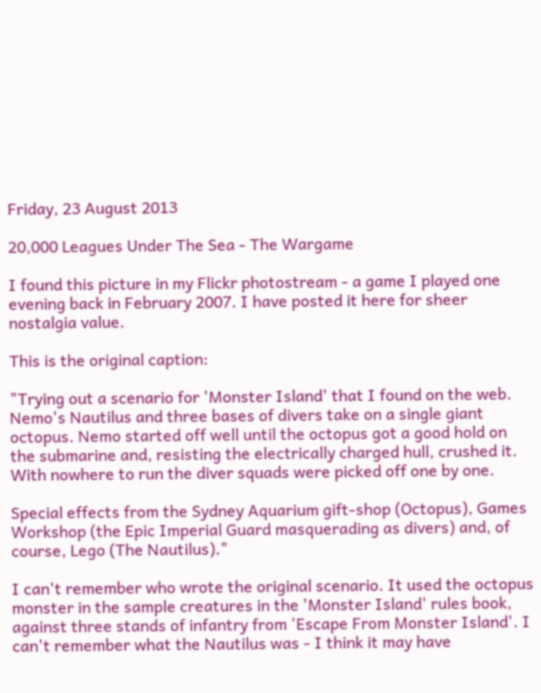Friday, 23 August 2013

20,000 Leagues Under The Sea - The Wargame

I found this picture in my Flickr photostream - a game I played one evening back in February 2007. I have posted it here for sheer nostalgia value.

This is the original caption:

"Trying out a scenario for 'Monster Island' that I found on the web. Nemo's Nautilus and three bases of divers take on a single giant octopus. Nemo started off well until the octopus got a good hold on the submarine and, resisting the electrically charged hull, crushed it. With nowhere to run the diver squads were picked off one by one.

Special effects from the Sydney Aquarium gift-shop (Octopus), Games Workshop (the Epic Imperial Guard masquerading as divers) and, of course, Lego (The Nautilus)."

I can't remember who wrote the original scenario. It used the octopus monster in the sample creatures in the 'Monster Island' rules book, against three stands of infantry from 'Escape From Monster Island'. I can't remember what the Nautilus was - I think it may have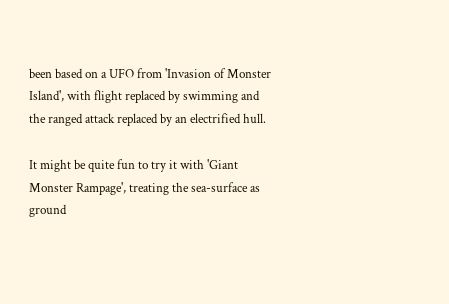been based on a UFO from 'Invasion of Monster Island', with flight replaced by swimming and the ranged attack replaced by an electrified hull.

It might be quite fun to try it with 'Giant Monster Rampage', treating the sea-surface as ground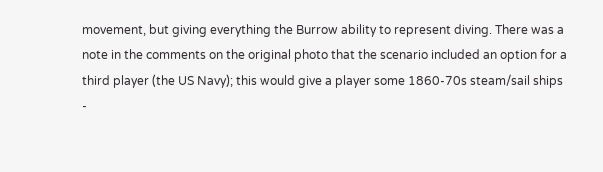movement, but giving everything the Burrow ability to represent diving. There was a note in the comments on the original photo that the scenario included an option for a third player (the US Navy); this would give a player some 1860-70s steam/sail ships -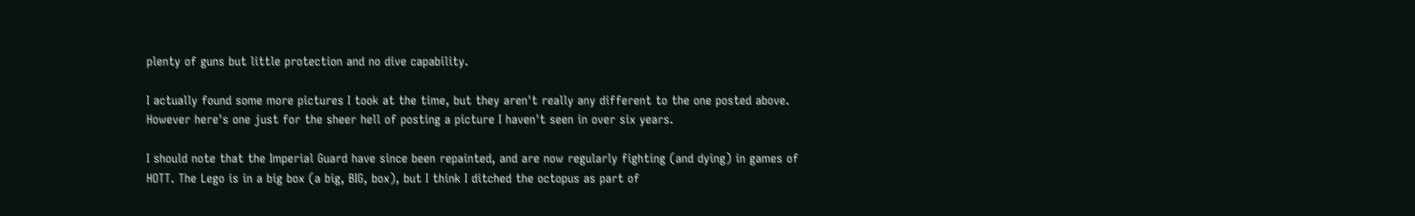plenty of guns but little protection and no dive capability.

I actually found some more pictures I took at the time, but they aren't really any different to the one posted above. However here's one just for the sheer hell of posting a picture I haven't seen in over six years.

I should note that the Imperial Guard have since been repainted, and are now regularly fighting (and dying) in games of HOTT. The Lego is in a big box (a big, BIG, box), but I think I ditched the octopus as part of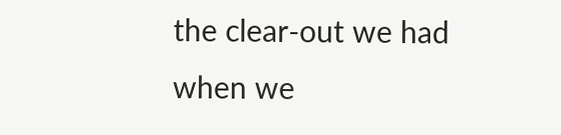the clear-out we had when we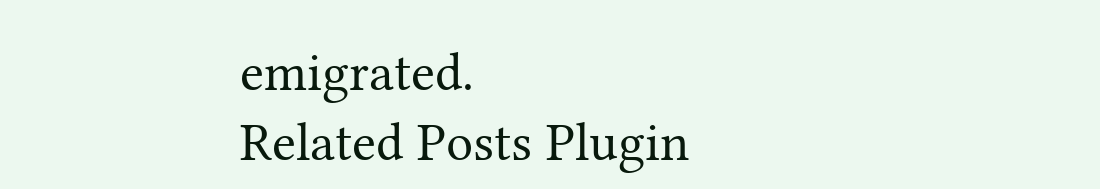emigrated.
Related Posts Plugin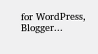for WordPress, Blogger...